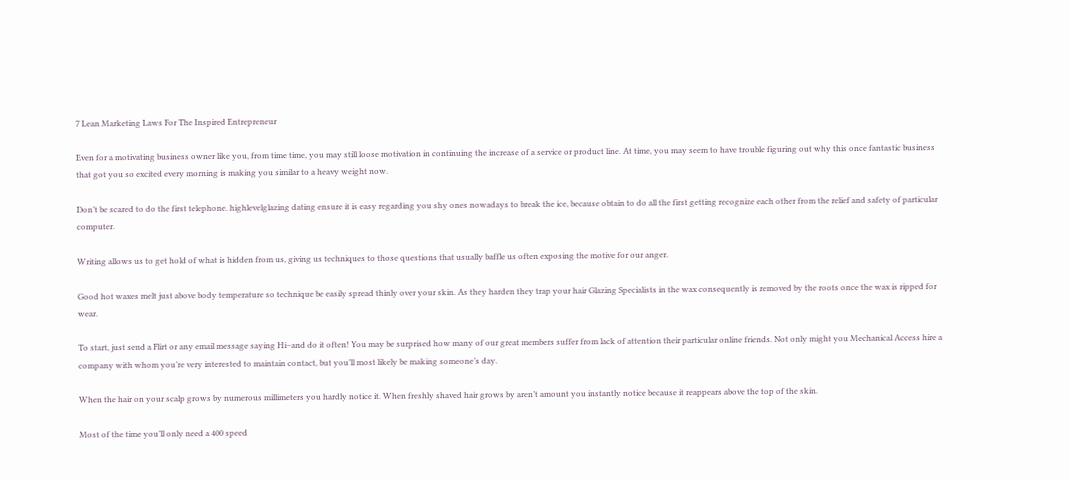7 Lean Marketing Laws For The Inspired Entrepreneur

Even for a motivating business owner like you, from time time, you may still loose motivation in continuing the increase of a service or product line. At time, you may seem to have trouble figuring out why this once fantastic business that got you so excited every morning is making you similar to a heavy weight now.

Don’t be scared to do the first telephone. highlevelglazing dating ensure it is easy regarding you shy ones nowadays to break the ice, because obtain to do all the first getting recognize each other from the relief and safety of particular computer.

Writing allows us to get hold of what is hidden from us, giving us techniques to those questions that usually baffle us often exposing the motive for our anger.

Good hot waxes melt just above body temperature so technique be easily spread thinly over your skin. As they harden they trap your hair Glazing Specialists in the wax consequently is removed by the roots once the wax is ripped for wear.

To start, just send a Flirt or any email message saying Hi–and do it often! You may be surprised how many of our great members suffer from lack of attention their particular online friends. Not only might you Mechanical Access hire a company with whom you’re very interested to maintain contact, but you’ll most likely be making someone’s day.

When the hair on your scalp grows by numerous millimeters you hardly notice it. When freshly shaved hair grows by aren’t amount you instantly notice because it reappears above the top of the skin.

Most of the time you’ll only need a 400 speed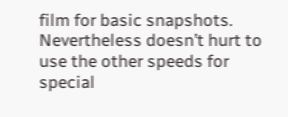film for basic snapshots. Nevertheless doesn’t hurt to use the other speeds for special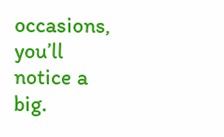occasions, you’ll notice a big.